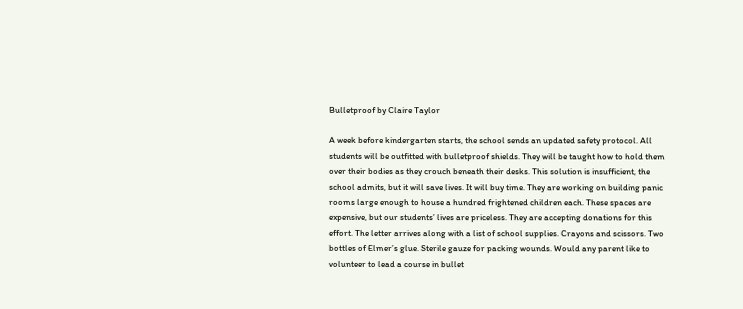Bulletproof by Claire Taylor

A week before kindergarten starts, the school sends an updated safety protocol. All students will be outfitted with bulletproof shields. They will be taught how to hold them over their bodies as they crouch beneath their desks. This solution is insufficient, the school admits, but it will save lives. It will buy time. They are working on building panic rooms large enough to house a hundred frightened children each. These spaces are expensive, but our students’ lives are priceless. They are accepting donations for this effort. The letter arrives along with a list of school supplies. Crayons and scissors. Two bottles of Elmer’s glue. Sterile gauze for packing wounds. Would any parent like to volunteer to lead a course in bullet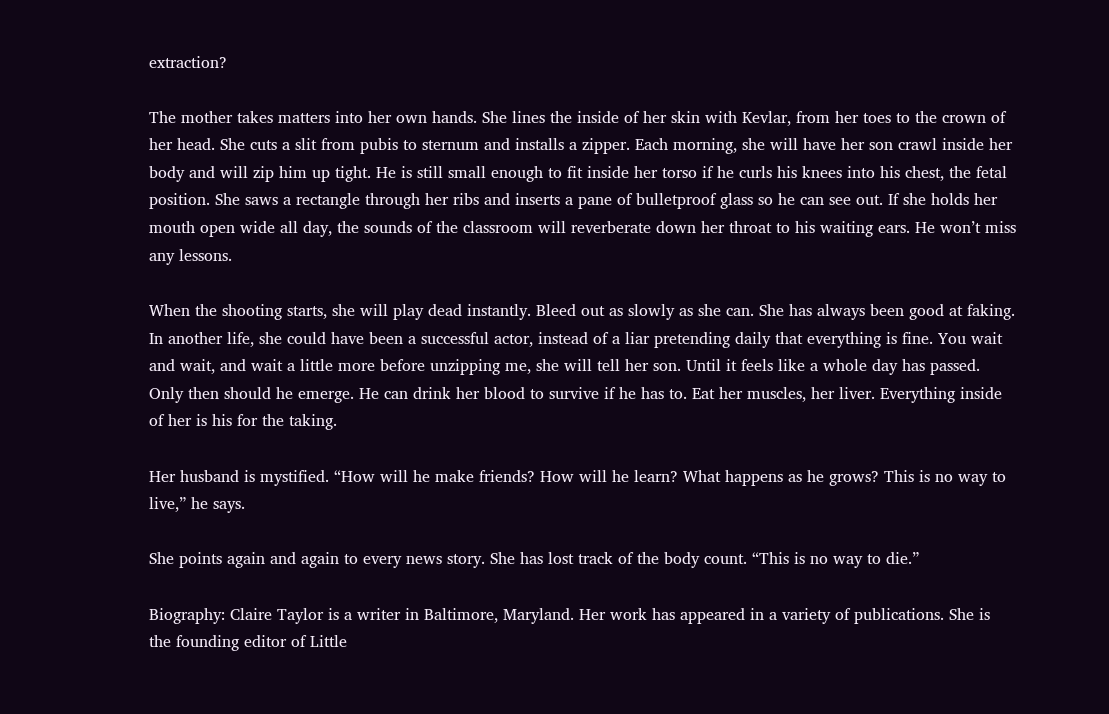extraction?

The mother takes matters into her own hands. She lines the inside of her skin with Kevlar, from her toes to the crown of her head. She cuts a slit from pubis to sternum and installs a zipper. Each morning, she will have her son crawl inside her body and will zip him up tight. He is still small enough to fit inside her torso if he curls his knees into his chest, the fetal position. She saws a rectangle through her ribs and inserts a pane of bulletproof glass so he can see out. If she holds her mouth open wide all day, the sounds of the classroom will reverberate down her throat to his waiting ears. He won’t miss any lessons.

When the shooting starts, she will play dead instantly. Bleed out as slowly as she can. She has always been good at faking. In another life, she could have been a successful actor, instead of a liar pretending daily that everything is fine. You wait and wait, and wait a little more before unzipping me, she will tell her son. Until it feels like a whole day has passed. Only then should he emerge. He can drink her blood to survive if he has to. Eat her muscles, her liver. Everything inside of her is his for the taking.

Her husband is mystified. “How will he make friends? How will he learn? What happens as he grows? This is no way to live,” he says.

She points again and again to every news story. She has lost track of the body count. “This is no way to die.”

Biography: Claire Taylor is a writer in Baltimore, Maryland. Her work has appeared in a variety of publications. She is the founding editor of Little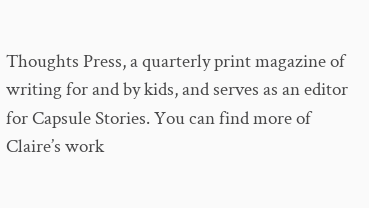Thoughts Press, a quarterly print magazine of writing for and by kids, and serves as an editor for Capsule Stories. You can find more of Claire’s work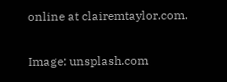online at clairemtaylor.com.

Image: unsplash.com